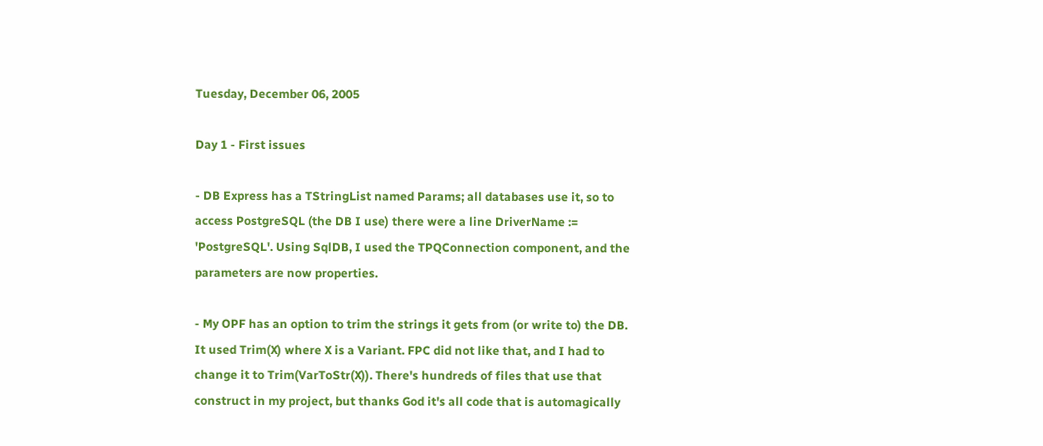Tuesday, December 06, 2005

Day 1 - First issues

- DB Express has a TStringList named Params; all databases use it, so to access PostgreSQL (the DB I use) there were a line DriverName := 'PostgreSQL'. Using SqlDB, I used the TPQConnection component, and the parameters are now properties.

- My OPF has an option to trim the strings it gets from (or write to) the DB. It used Trim(X) where X is a Variant. FPC did not like that, and I had to change it to Trim(VarToStr(X)). There's hundreds of files that use that construct in my project, but thanks God it's all code that is automagically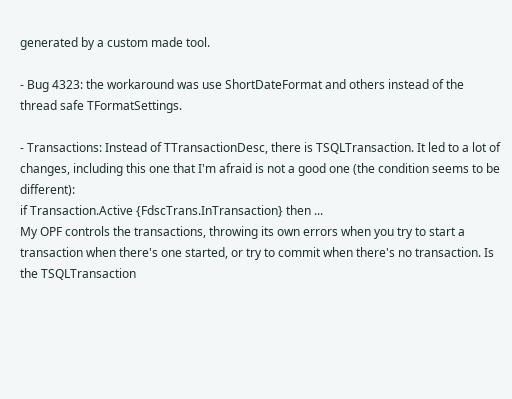generated by a custom made tool.

- Bug 4323: the workaround was use ShortDateFormat and others instead of the thread safe TFormatSettings.

- Transactions: Instead of TTransactionDesc, there is TSQLTransaction. It led to a lot of changes, including this one that I'm afraid is not a good one (the condition seems to be different):
if Transaction.Active {FdscTrans.InTransaction} then ...
My OPF controls the transactions, throwing its own errors when you try to start a transaction when there's one started, or try to commit when there's no transaction. Is the TSQLTransaction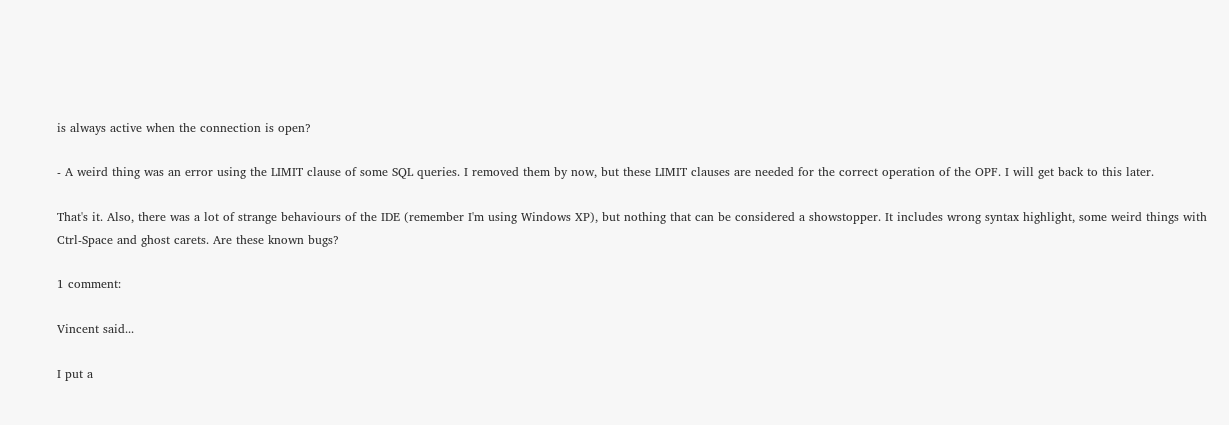is always active when the connection is open?

- A weird thing was an error using the LIMIT clause of some SQL queries. I removed them by now, but these LIMIT clauses are needed for the correct operation of the OPF. I will get back to this later.

That's it. Also, there was a lot of strange behaviours of the IDE (remember I'm using Windows XP), but nothing that can be considered a showstopper. It includes wrong syntax highlight, some weird things with Ctrl-Space and ghost carets. Are these known bugs?

1 comment:

Vincent said...

I put a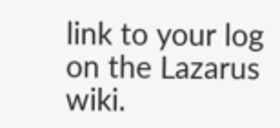link to your log on the Lazarus wiki.